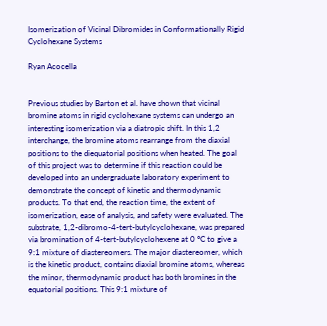Isomerization of Vicinal Dibromides in Conformationally Rigid Cyclohexane Systems

Ryan Acocella


Previous studies by Barton et al. have shown that vicinal bromine atoms in rigid cyclohexane systems can undergo an interesting isomerization via a diatropic shift. In this 1,2 interchange, the bromine atoms rearrange from the diaxial positions to the diequatorial positions when heated. The goal of this project was to determine if this reaction could be developed into an undergraduate laboratory experiment to demonstrate the concept of kinetic and thermodynamic products. To that end, the reaction time, the extent of isomerization, ease of analysis, and safety were evaluated. The substrate, 1,2-dibromo-4-tert-butylcyclohexane, was prepared via bromination of 4-tert-butylcyclohexene at 0 ºC to give a 9:1 mixture of diastereomers. The major diastereomer, which is the kinetic product, contains diaxial bromine atoms, whereas the minor, thermodynamic product has both bromines in the equatorial positions. This 9:1 mixture of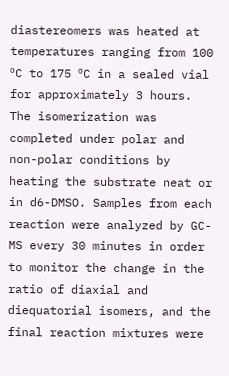diastereomers was heated at temperatures ranging from 100 ºC to 175 ºC in a sealed vial for approximately 3 hours. The isomerization was completed under polar and non-polar conditions by heating the substrate neat or in d6-DMSO. Samples from each reaction were analyzed by GC-MS every 30 minutes in order to monitor the change in the ratio of diaxial and diequatorial isomers, and the final reaction mixtures were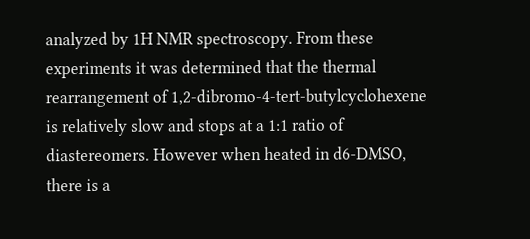analyzed by 1H NMR spectroscopy. From these experiments it was determined that the thermal rearrangement of 1,2-dibromo-4-tert-butylcyclohexene is relatively slow and stops at a 1:1 ratio of diastereomers. However when heated in d6-DMSO, there is a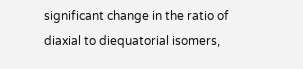significant change in the ratio of diaxial to diequatorial isomers,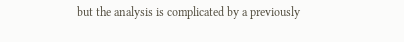but the analysis is complicated by a previously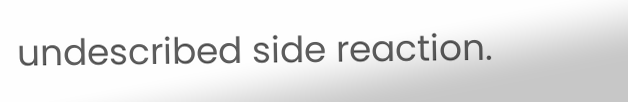undescribed side reaction.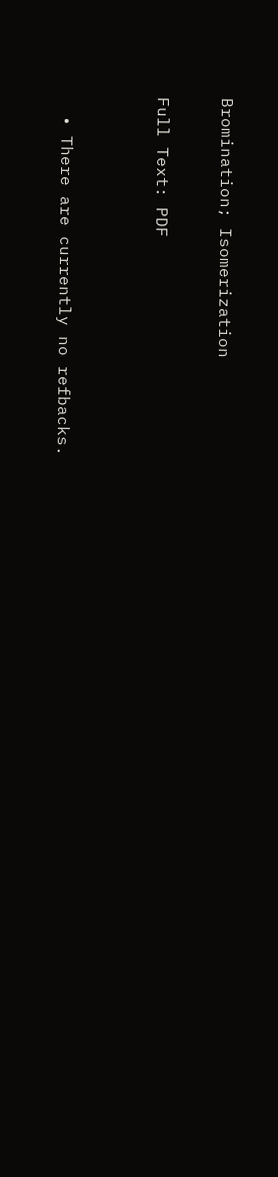Bromination; Isomerization

Full Text: PDF


  • There are currently no refbacks.